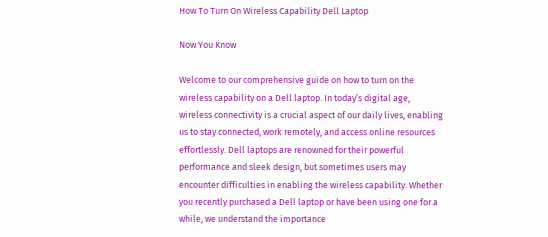How To Turn On Wireless Capability Dell Laptop

Now You Know

Welcome to our comprehensive guide on how to turn on the wireless capability on a Dell laptop. In today’s digital age, wireless connectivity is a crucial aspect of our daily lives, enabling us to stay connected, work remotely, and access online resources effortlessly. Dell laptops are renowned for their powerful performance and sleek design, but sometimes users may encounter difficulties in enabling the wireless capability. Whether you recently purchased a Dell laptop or have been using one for a while, we understand the importance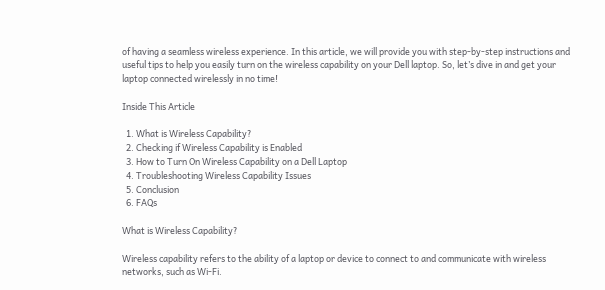of having a seamless wireless experience. In this article, we will provide you with step-by-step instructions and useful tips to help you easily turn on the wireless capability on your Dell laptop. So, let’s dive in and get your laptop connected wirelessly in no time!

Inside This Article

  1. What is Wireless Capability?
  2. Checking if Wireless Capability is Enabled
  3. How to Turn On Wireless Capability on a Dell Laptop
  4. Troubleshooting Wireless Capability Issues
  5. Conclusion
  6. FAQs

What is Wireless Capability?

Wireless capability refers to the ability of a laptop or device to connect to and communicate with wireless networks, such as Wi-Fi.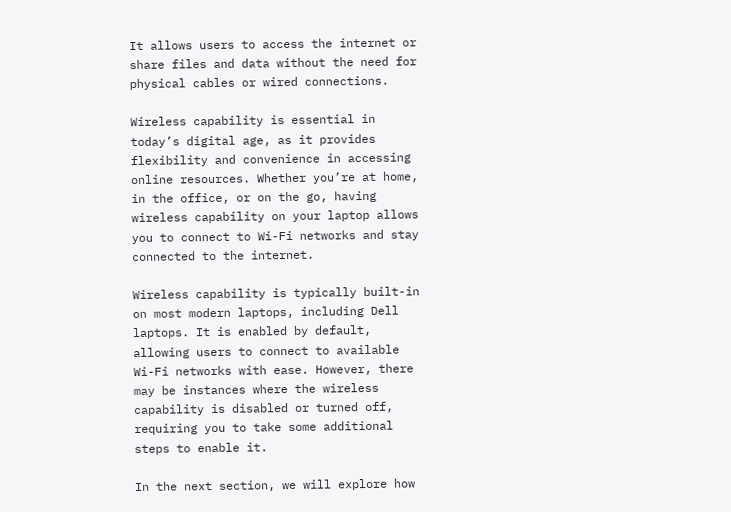It allows users to access the internet or share files and data without the need for physical cables or wired connections.

Wireless capability is essential in today’s digital age, as it provides flexibility and convenience in accessing online resources. Whether you’re at home, in the office, or on the go, having wireless capability on your laptop allows you to connect to Wi-Fi networks and stay connected to the internet.

Wireless capability is typically built-in on most modern laptops, including Dell laptops. It is enabled by default, allowing users to connect to available Wi-Fi networks with ease. However, there may be instances where the wireless capability is disabled or turned off, requiring you to take some additional steps to enable it.

In the next section, we will explore how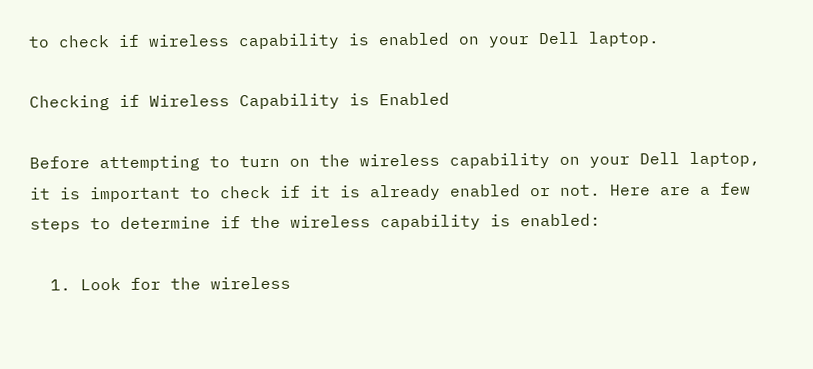to check if wireless capability is enabled on your Dell laptop.

Checking if Wireless Capability is Enabled

Before attempting to turn on the wireless capability on your Dell laptop, it is important to check if it is already enabled or not. Here are a few steps to determine if the wireless capability is enabled:

  1. Look for the wireless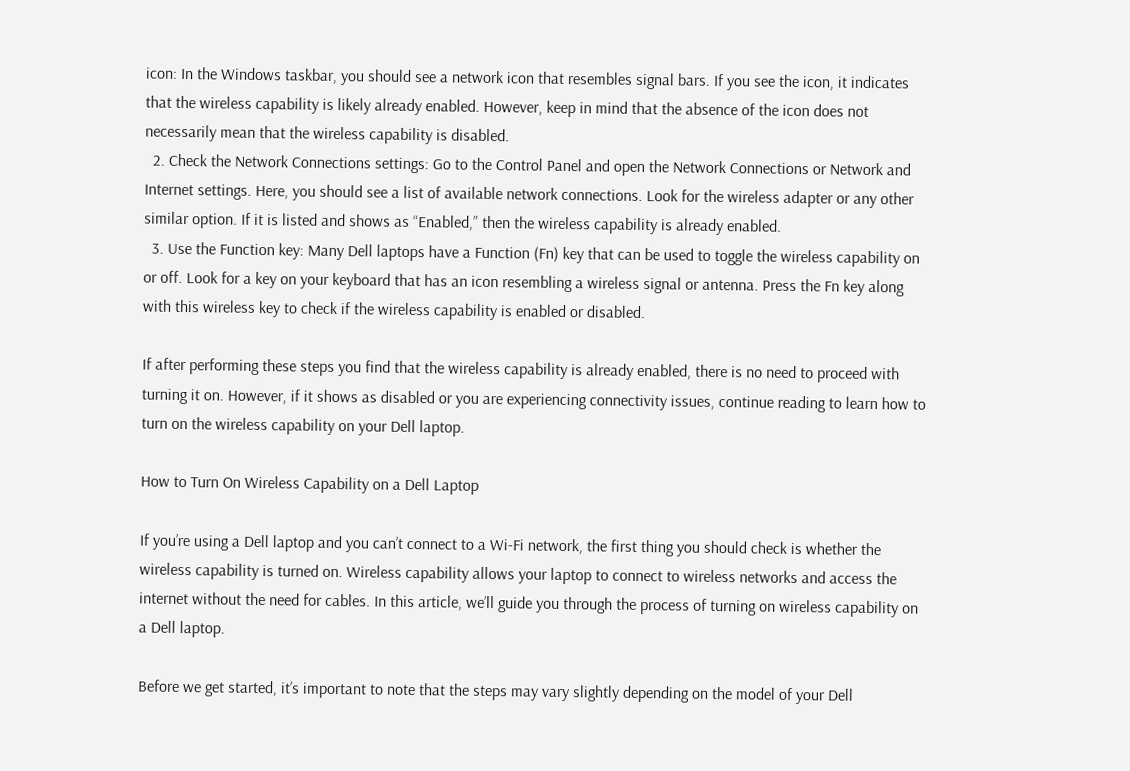icon: In the Windows taskbar, you should see a network icon that resembles signal bars. If you see the icon, it indicates that the wireless capability is likely already enabled. However, keep in mind that the absence of the icon does not necessarily mean that the wireless capability is disabled.
  2. Check the Network Connections settings: Go to the Control Panel and open the Network Connections or Network and Internet settings. Here, you should see a list of available network connections. Look for the wireless adapter or any other similar option. If it is listed and shows as “Enabled,” then the wireless capability is already enabled.
  3. Use the Function key: Many Dell laptops have a Function (Fn) key that can be used to toggle the wireless capability on or off. Look for a key on your keyboard that has an icon resembling a wireless signal or antenna. Press the Fn key along with this wireless key to check if the wireless capability is enabled or disabled.

If after performing these steps you find that the wireless capability is already enabled, there is no need to proceed with turning it on. However, if it shows as disabled or you are experiencing connectivity issues, continue reading to learn how to turn on the wireless capability on your Dell laptop.

How to Turn On Wireless Capability on a Dell Laptop

If you’re using a Dell laptop and you can’t connect to a Wi-Fi network, the first thing you should check is whether the wireless capability is turned on. Wireless capability allows your laptop to connect to wireless networks and access the internet without the need for cables. In this article, we’ll guide you through the process of turning on wireless capability on a Dell laptop.

Before we get started, it’s important to note that the steps may vary slightly depending on the model of your Dell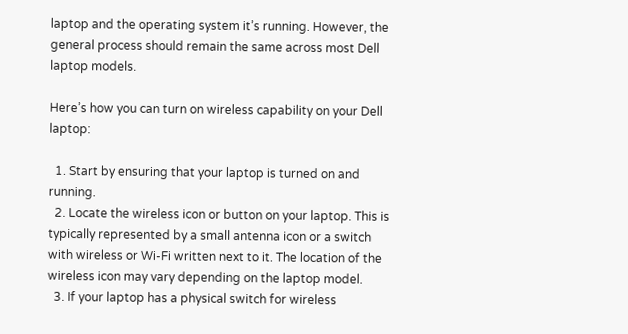laptop and the operating system it’s running. However, the general process should remain the same across most Dell laptop models.

Here’s how you can turn on wireless capability on your Dell laptop:

  1. Start by ensuring that your laptop is turned on and running.
  2. Locate the wireless icon or button on your laptop. This is typically represented by a small antenna icon or a switch with wireless or Wi-Fi written next to it. The location of the wireless icon may vary depending on the laptop model.
  3. If your laptop has a physical switch for wireless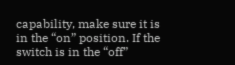capability, make sure it is in the “on” position. If the switch is in the “off”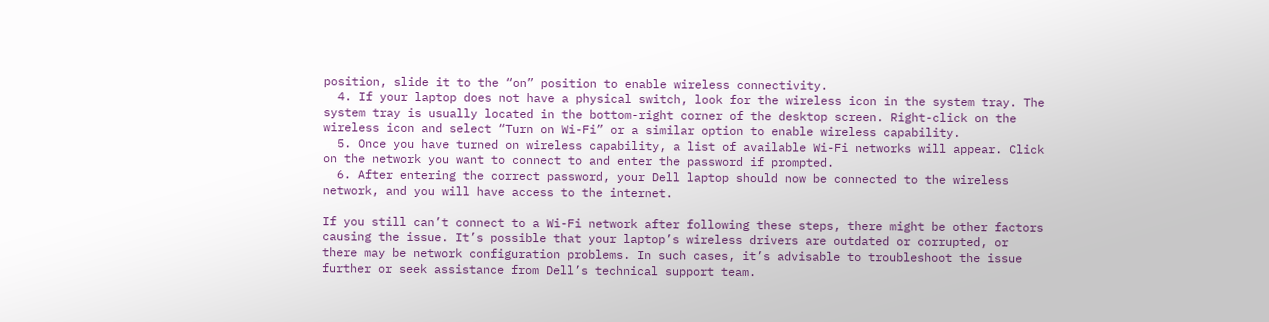position, slide it to the “on” position to enable wireless connectivity.
  4. If your laptop does not have a physical switch, look for the wireless icon in the system tray. The system tray is usually located in the bottom-right corner of the desktop screen. Right-click on the wireless icon and select “Turn on Wi-Fi” or a similar option to enable wireless capability.
  5. Once you have turned on wireless capability, a list of available Wi-Fi networks will appear. Click on the network you want to connect to and enter the password if prompted.
  6. After entering the correct password, your Dell laptop should now be connected to the wireless network, and you will have access to the internet.

If you still can’t connect to a Wi-Fi network after following these steps, there might be other factors causing the issue. It’s possible that your laptop’s wireless drivers are outdated or corrupted, or there may be network configuration problems. In such cases, it’s advisable to troubleshoot the issue further or seek assistance from Dell’s technical support team.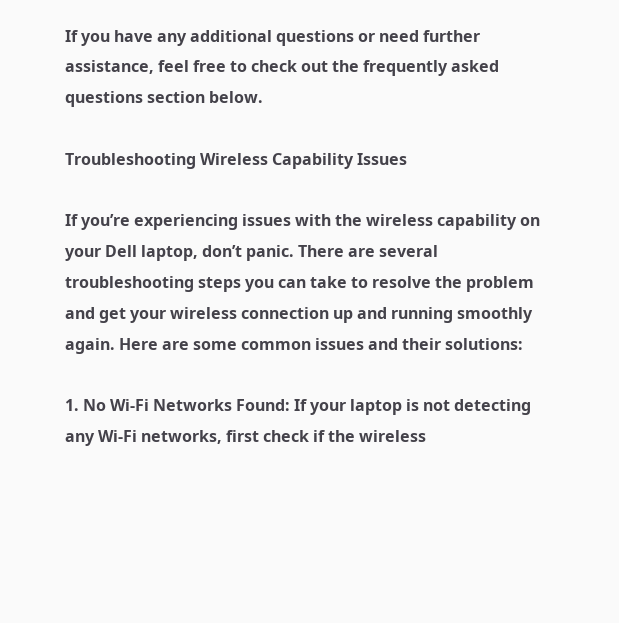If you have any additional questions or need further assistance, feel free to check out the frequently asked questions section below.

Troubleshooting Wireless Capability Issues

If you’re experiencing issues with the wireless capability on your Dell laptop, don’t panic. There are several troubleshooting steps you can take to resolve the problem and get your wireless connection up and running smoothly again. Here are some common issues and their solutions:

1. No Wi-Fi Networks Found: If your laptop is not detecting any Wi-Fi networks, first check if the wireless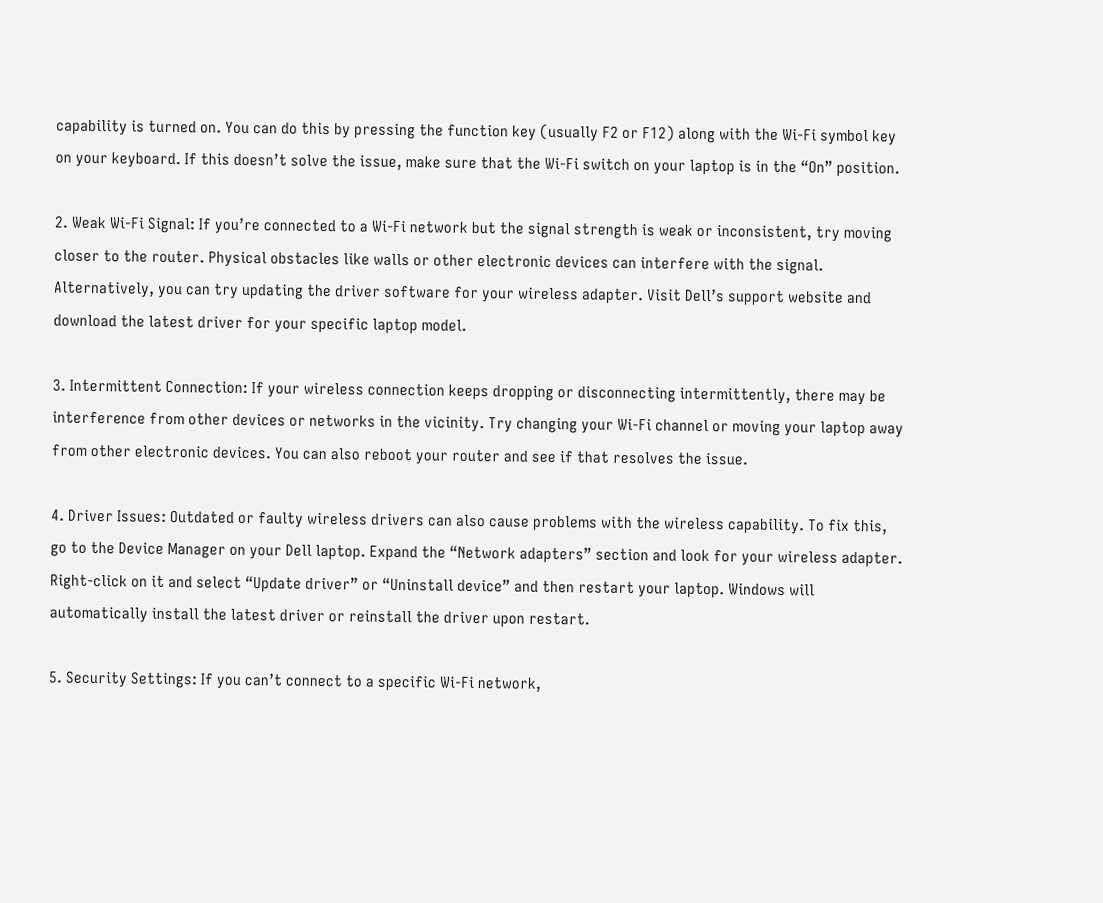capability is turned on. You can do this by pressing the function key (usually F2 or F12) along with the Wi-Fi symbol key on your keyboard. If this doesn’t solve the issue, make sure that the Wi-Fi switch on your laptop is in the “On” position.

2. Weak Wi-Fi Signal: If you’re connected to a Wi-Fi network but the signal strength is weak or inconsistent, try moving closer to the router. Physical obstacles like walls or other electronic devices can interfere with the signal. Alternatively, you can try updating the driver software for your wireless adapter. Visit Dell’s support website and download the latest driver for your specific laptop model.

3. Intermittent Connection: If your wireless connection keeps dropping or disconnecting intermittently, there may be interference from other devices or networks in the vicinity. Try changing your Wi-Fi channel or moving your laptop away from other electronic devices. You can also reboot your router and see if that resolves the issue.

4. Driver Issues: Outdated or faulty wireless drivers can also cause problems with the wireless capability. To fix this, go to the Device Manager on your Dell laptop. Expand the “Network adapters” section and look for your wireless adapter. Right-click on it and select “Update driver” or “Uninstall device” and then restart your laptop. Windows will automatically install the latest driver or reinstall the driver upon restart.

5. Security Settings: If you can’t connect to a specific Wi-Fi network,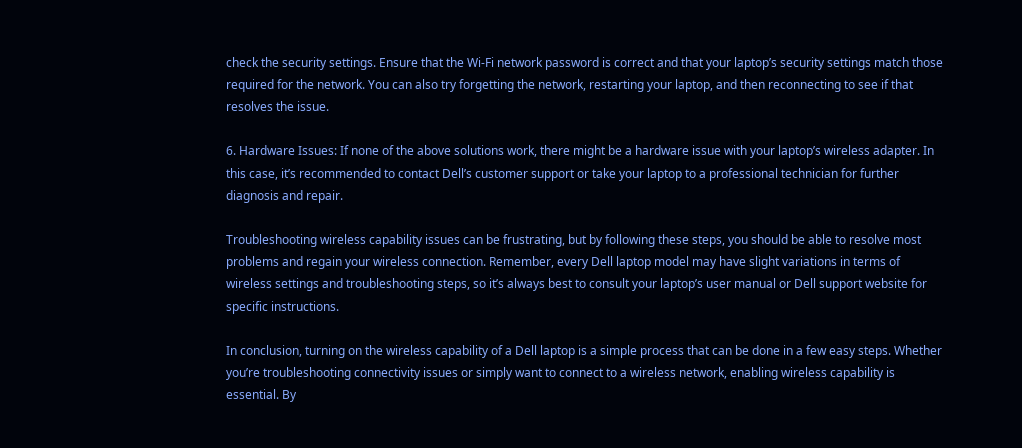check the security settings. Ensure that the Wi-Fi network password is correct and that your laptop’s security settings match those required for the network. You can also try forgetting the network, restarting your laptop, and then reconnecting to see if that resolves the issue.

6. Hardware Issues: If none of the above solutions work, there might be a hardware issue with your laptop’s wireless adapter. In this case, it’s recommended to contact Dell’s customer support or take your laptop to a professional technician for further diagnosis and repair.

Troubleshooting wireless capability issues can be frustrating, but by following these steps, you should be able to resolve most problems and regain your wireless connection. Remember, every Dell laptop model may have slight variations in terms of wireless settings and troubleshooting steps, so it’s always best to consult your laptop’s user manual or Dell support website for specific instructions.

In conclusion, turning on the wireless capability of a Dell laptop is a simple process that can be done in a few easy steps. Whether you’re troubleshooting connectivity issues or simply want to connect to a wireless network, enabling wireless capability is essential. By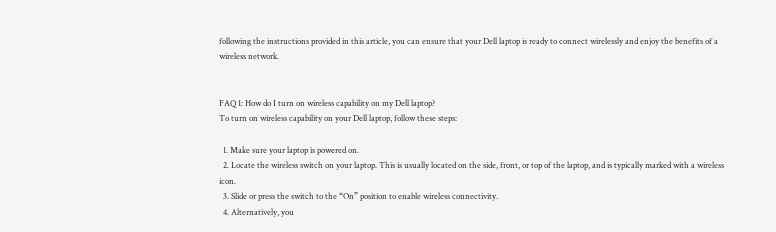following the instructions provided in this article, you can ensure that your Dell laptop is ready to connect wirelessly and enjoy the benefits of a wireless network.


FAQ 1: How do I turn on wireless capability on my Dell laptop?
To turn on wireless capability on your Dell laptop, follow these steps:

  1. Make sure your laptop is powered on.
  2. Locate the wireless switch on your laptop. This is usually located on the side, front, or top of the laptop, and is typically marked with a wireless icon.
  3. Slide or press the switch to the “On” position to enable wireless connectivity.
  4. Alternatively, you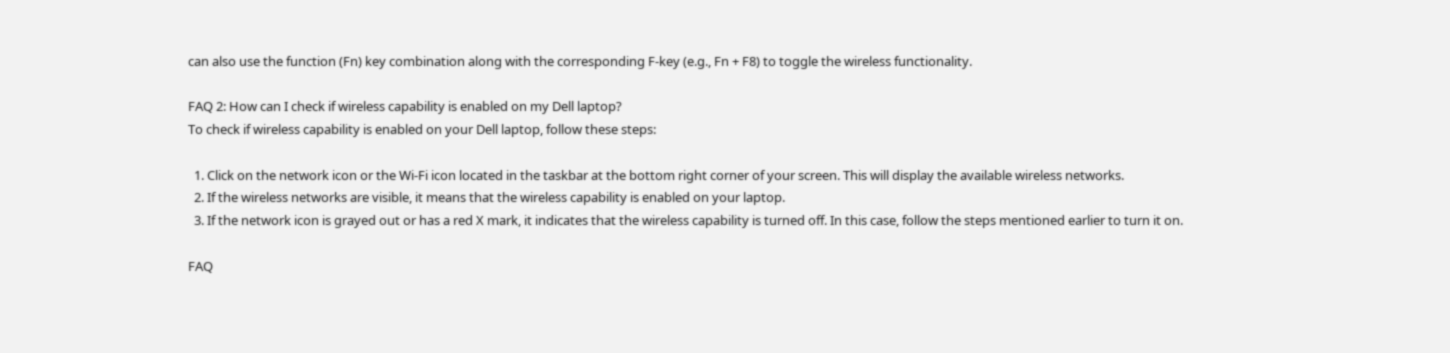can also use the function (Fn) key combination along with the corresponding F-key (e.g., Fn + F8) to toggle the wireless functionality.

FAQ 2: How can I check if wireless capability is enabled on my Dell laptop?
To check if wireless capability is enabled on your Dell laptop, follow these steps:

  1. Click on the network icon or the Wi-Fi icon located in the taskbar at the bottom right corner of your screen. This will display the available wireless networks.
  2. If the wireless networks are visible, it means that the wireless capability is enabled on your laptop.
  3. If the network icon is grayed out or has a red X mark, it indicates that the wireless capability is turned off. In this case, follow the steps mentioned earlier to turn it on.

FAQ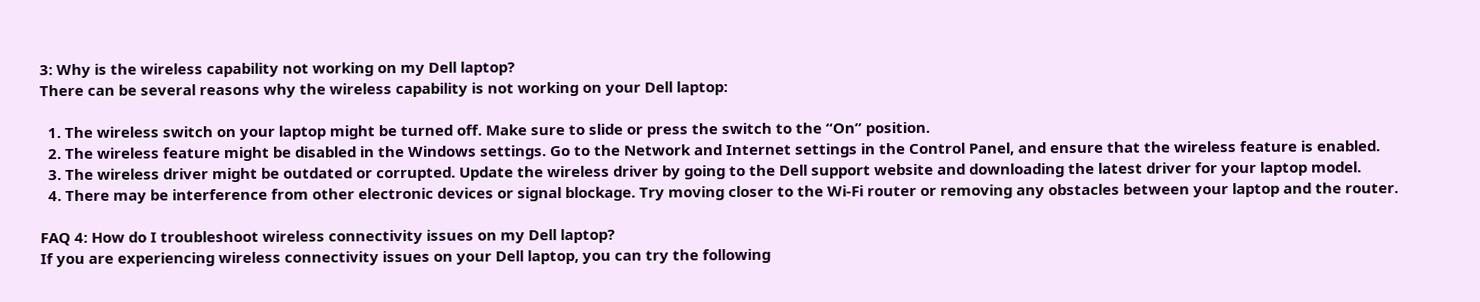3: Why is the wireless capability not working on my Dell laptop?
There can be several reasons why the wireless capability is not working on your Dell laptop:

  1. The wireless switch on your laptop might be turned off. Make sure to slide or press the switch to the “On” position.
  2. The wireless feature might be disabled in the Windows settings. Go to the Network and Internet settings in the Control Panel, and ensure that the wireless feature is enabled.
  3. The wireless driver might be outdated or corrupted. Update the wireless driver by going to the Dell support website and downloading the latest driver for your laptop model.
  4. There may be interference from other electronic devices or signal blockage. Try moving closer to the Wi-Fi router or removing any obstacles between your laptop and the router.

FAQ 4: How do I troubleshoot wireless connectivity issues on my Dell laptop?
If you are experiencing wireless connectivity issues on your Dell laptop, you can try the following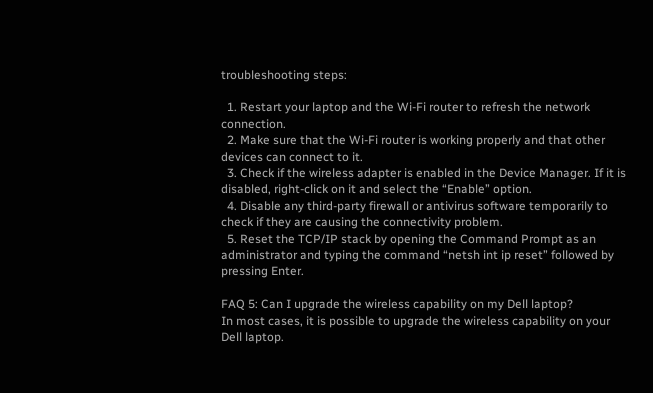troubleshooting steps:

  1. Restart your laptop and the Wi-Fi router to refresh the network connection.
  2. Make sure that the Wi-Fi router is working properly and that other devices can connect to it.
  3. Check if the wireless adapter is enabled in the Device Manager. If it is disabled, right-click on it and select the “Enable” option.
  4. Disable any third-party firewall or antivirus software temporarily to check if they are causing the connectivity problem.
  5. Reset the TCP/IP stack by opening the Command Prompt as an administrator and typing the command “netsh int ip reset” followed by pressing Enter.

FAQ 5: Can I upgrade the wireless capability on my Dell laptop?
In most cases, it is possible to upgrade the wireless capability on your Dell laptop.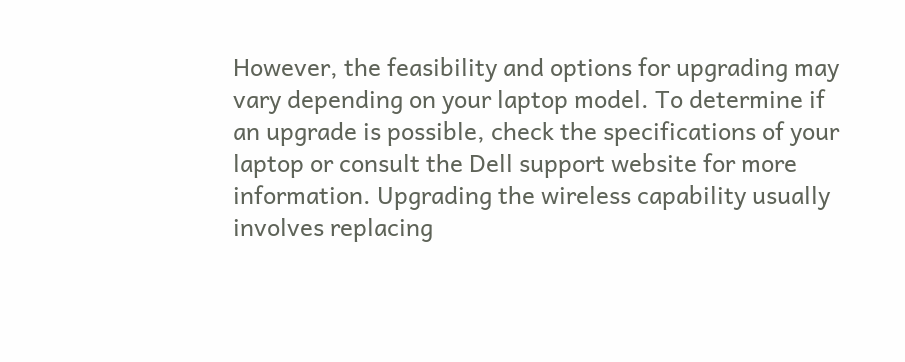However, the feasibility and options for upgrading may vary depending on your laptop model. To determine if an upgrade is possible, check the specifications of your laptop or consult the Dell support website for more information. Upgrading the wireless capability usually involves replacing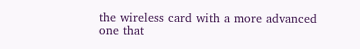the wireless card with a more advanced one that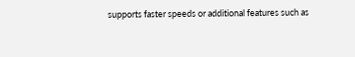supports faster speeds or additional features such as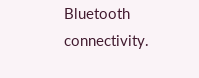Bluetooth connectivity.